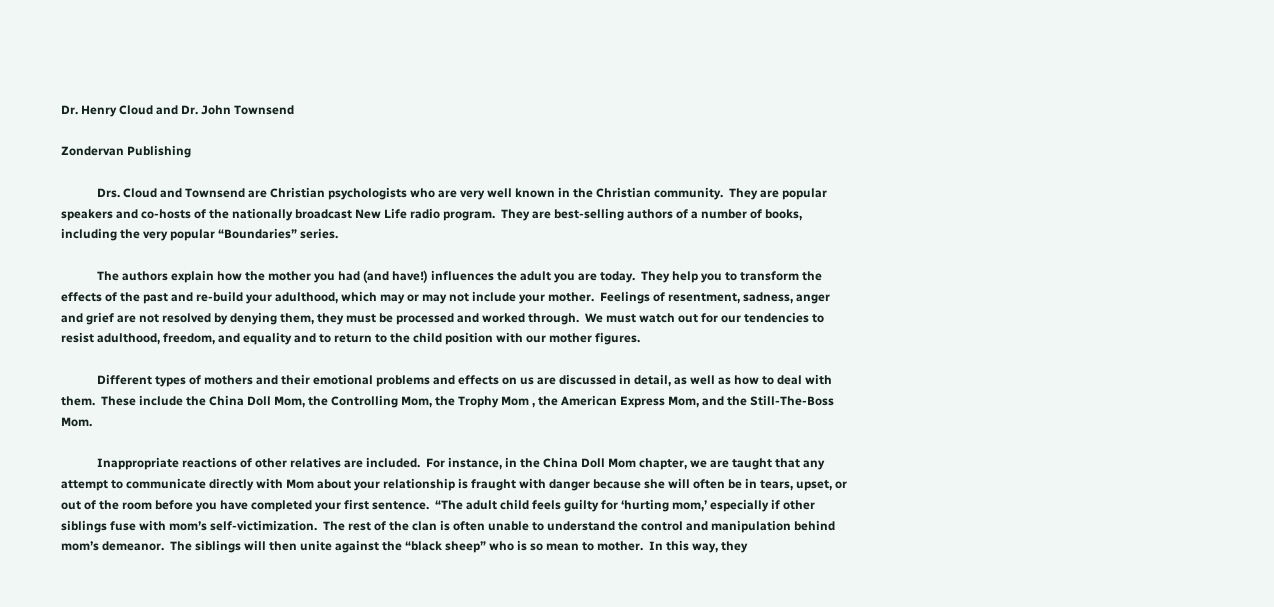Dr. Henry Cloud and Dr. John Townsend

Zondervan Publishing

            Drs. Cloud and Townsend are Christian psychologists who are very well known in the Christian community.  They are popular speakers and co-hosts of the nationally broadcast New Life radio program.  They are best-selling authors of a number of books, including the very popular “Boundaries” series.

            The authors explain how the mother you had (and have!) influences the adult you are today.  They help you to transform the effects of the past and re-build your adulthood, which may or may not include your mother.  Feelings of resentment, sadness, anger and grief are not resolved by denying them, they must be processed and worked through.  We must watch out for our tendencies to resist adulthood, freedom, and equality and to return to the child position with our mother figures.

            Different types of mothers and their emotional problems and effects on us are discussed in detail, as well as how to deal with them.  These include the China Doll Mom, the Controlling Mom, the Trophy Mom , the American Express Mom, and the Still-The-Boss Mom.

            Inappropriate reactions of other relatives are included.  For instance, in the China Doll Mom chapter, we are taught that any attempt to communicate directly with Mom about your relationship is fraught with danger because she will often be in tears, upset, or out of the room before you have completed your first sentence.  “The adult child feels guilty for ‘hurting mom,’ especially if other siblings fuse with mom’s self-victimization.  The rest of the clan is often unable to understand the control and manipulation behind mom’s demeanor.  The siblings will then unite against the “black sheep” who is so mean to mother.  In this way, they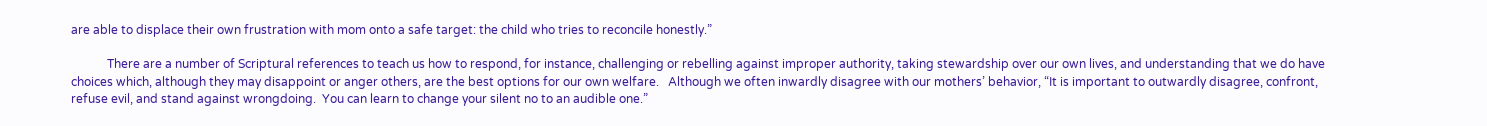are able to displace their own frustration with mom onto a safe target: the child who tries to reconcile honestly.”

            There are a number of Scriptural references to teach us how to respond, for instance, challenging or rebelling against improper authority, taking stewardship over our own lives, and understanding that we do have choices which, although they may disappoint or anger others, are the best options for our own welfare.   Although we often inwardly disagree with our mothers’ behavior, “It is important to outwardly disagree, confront, refuse evil, and stand against wrongdoing.  You can learn to change your silent no to an audible one.”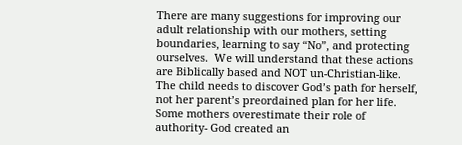There are many suggestions for improving our adult relationship with our mothers, setting boundaries, learning to say “No”, and protecting ourselves.  We will understand that these actions are Biblically based and NOT un-Christian-like.  The child needs to discover God’s path for herself, not her parent’s preordained plan for her life.  Some mothers overestimate their role of authority- God created an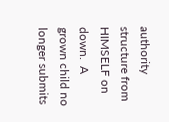authority structure from HIMSELF on down.  A grown child no longer submits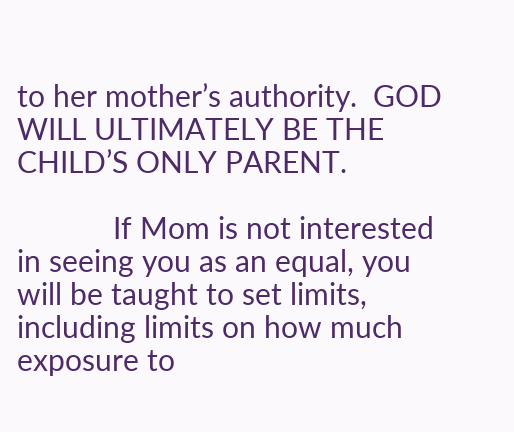to her mother’s authority.  GOD WILL ULTIMATELY BE THE CHILD’S ONLY PARENT.

            If Mom is not interested in seeing you as an equal, you will be taught to set limits, including limits on how much exposure to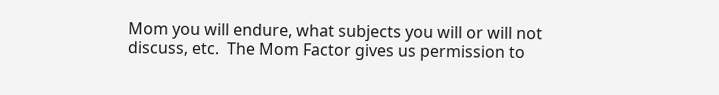Mom you will endure, what subjects you will or will not discuss, etc.  The Mom Factor gives us permission to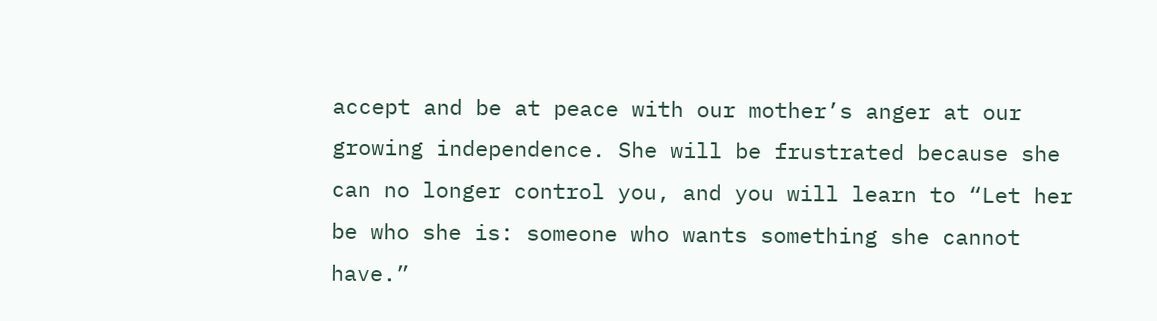accept and be at peace with our mother’s anger at our growing independence. She will be frustrated because she can no longer control you, and you will learn to “Let her be who she is: someone who wants something she cannot have.”